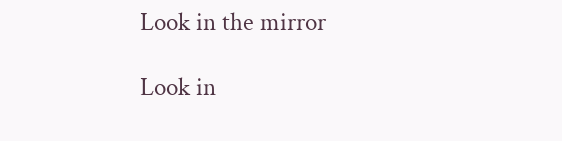Look in the mirror

Look in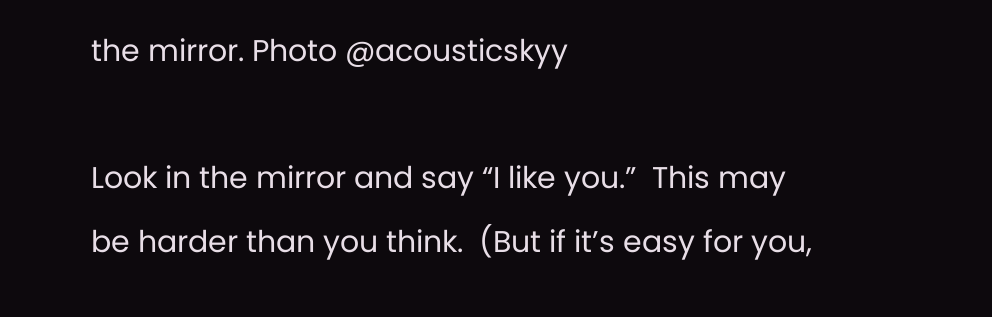the mirror. Photo @acousticskyy

Look in the mirror and say “I like you.”  This may be harder than you think.  (But if it’s easy for you,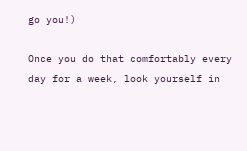go you!)

Once you do that comfortably every day for a week, look yourself in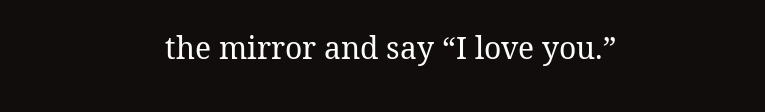the mirror and say “I love you.”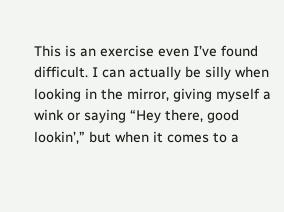This is an exercise even I’ve found difficult. I can actually be silly when looking in the mirror, giving myself a wink or saying “Hey there, good lookin’,” but when it comes to a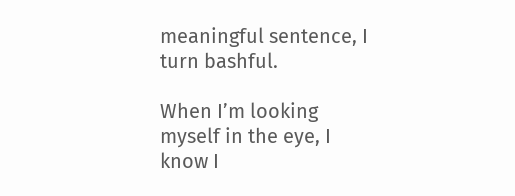meaningful sentence, I turn bashful.

When I’m looking myself in the eye, I know I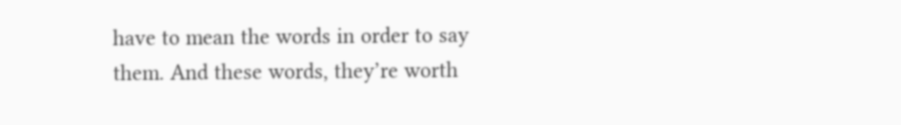have to mean the words in order to say them. And these words, they’re worth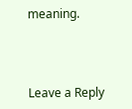meaning.



Leave a Reply